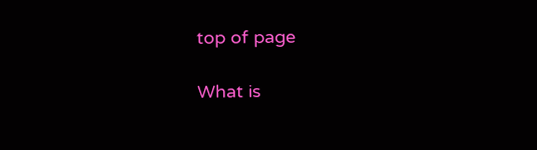top of page

What is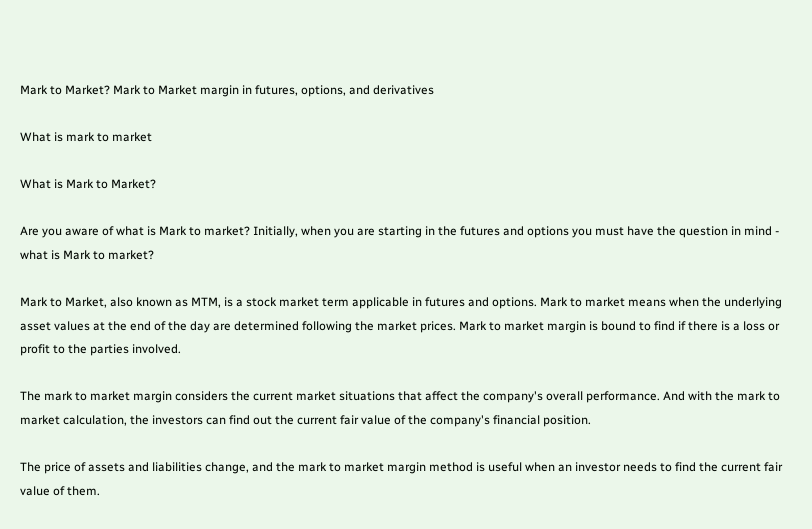Mark to Market? Mark to Market margin in futures, options, and derivatives

What is mark to market

What is Mark to Market?

Are you aware of what is Mark to market? Initially, when you are starting in the futures and options you must have the question in mind - what is Mark to market?

Mark to Market, also known as MTM, is a stock market term applicable in futures and options. Mark to market means when the underlying asset values at the end of the day are determined following the market prices. Mark to market margin is bound to find if there is a loss or profit to the parties involved.

The mark to market margin considers the current market situations that affect the company's overall performance. And with the mark to market calculation, the investors can find out the current fair value of the company's financial position.

The price of assets and liabilities change, and the mark to market margin method is useful when an investor needs to find the current fair value of them.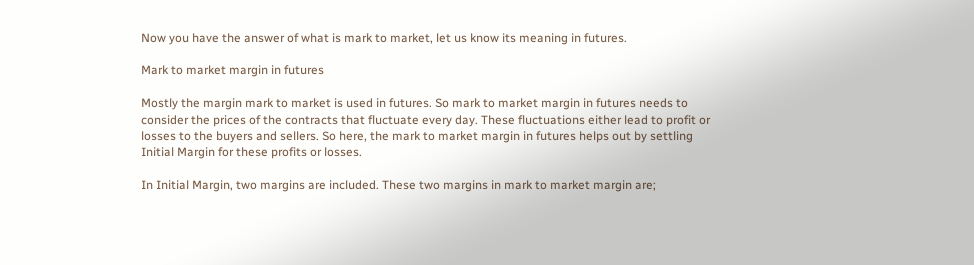Now you have the answer of what is mark to market, let us know its meaning in futures.

Mark to market margin in futures

Mostly the margin mark to market is used in futures. So mark to market margin in futures needs to consider the prices of the contracts that fluctuate every day. These fluctuations either lead to profit or losses to the buyers and sellers. So here, the mark to market margin in futures helps out by settling Initial Margin for these profits or losses.

In Initial Margin, two margins are included. These two margins in mark to market margin are;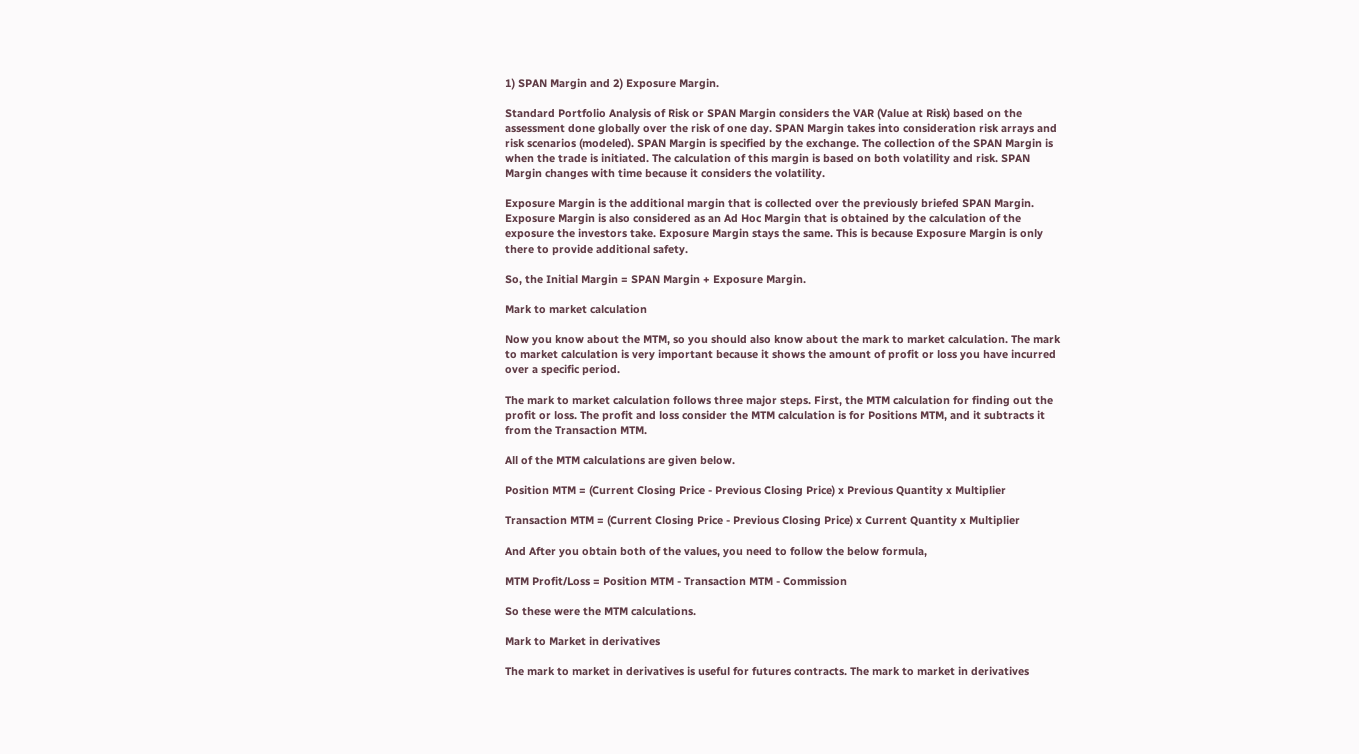1) SPAN Margin and 2) Exposure Margin.

Standard Portfolio Analysis of Risk or SPAN Margin considers the VAR (Value at Risk) based on the assessment done globally over the risk of one day. SPAN Margin takes into consideration risk arrays and risk scenarios (modeled). SPAN Margin is specified by the exchange. The collection of the SPAN Margin is when the trade is initiated. The calculation of this margin is based on both volatility and risk. SPAN Margin changes with time because it considers the volatility.

Exposure Margin is the additional margin that is collected over the previously briefed SPAN Margin. Exposure Margin is also considered as an Ad Hoc Margin that is obtained by the calculation of the exposure the investors take. Exposure Margin stays the same. This is because Exposure Margin is only there to provide additional safety.

So, the Initial Margin = SPAN Margin + Exposure Margin.

Mark to market calculation

Now you know about the MTM, so you should also know about the mark to market calculation. The mark to market calculation is very important because it shows the amount of profit or loss you have incurred over a specific period.

The mark to market calculation follows three major steps. First, the MTM calculation for finding out the profit or loss. The profit and loss consider the MTM calculation is for Positions MTM, and it subtracts it from the Transaction MTM.

All of the MTM calculations are given below.

Position MTM = (Current Closing Price - Previous Closing Price) x Previous Quantity x Multiplier

Transaction MTM = (Current Closing Price - Previous Closing Price) x Current Quantity x Multiplier

And After you obtain both of the values, you need to follow the below formula,

MTM Profit/Loss = Position MTM - Transaction MTM - Commission

So these were the MTM calculations.

Mark to Market in derivatives

The mark to market in derivatives is useful for futures contracts. The mark to market in derivatives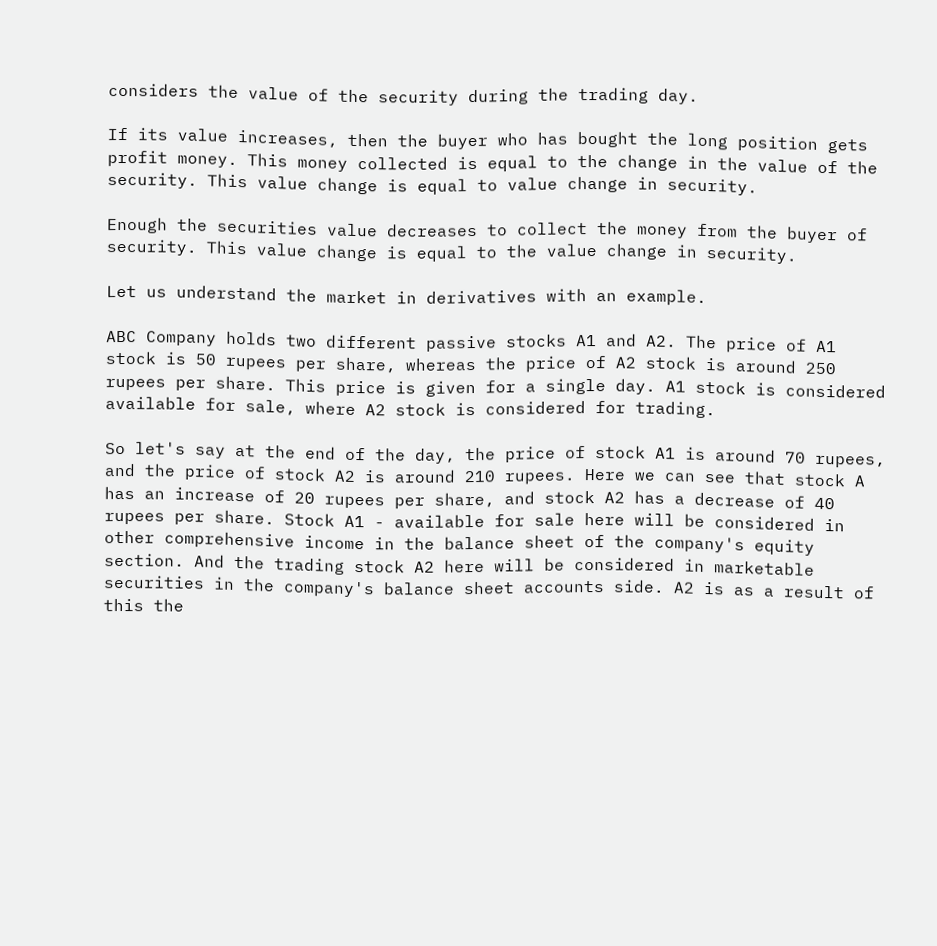considers the value of the security during the trading day.

If its value increases, then the buyer who has bought the long position gets profit money. This money collected is equal to the change in the value of the security. This value change is equal to value change in security.

Enough the securities value decreases to collect the money from the buyer of security. This value change is equal to the value change in security.

Let us understand the market in derivatives with an example.

ABC Company holds two different passive stocks A1 and A2. The price of A1 stock is 50 rupees per share, whereas the price of A2 stock is around 250 rupees per share. This price is given for a single day. A1 stock is considered available for sale, where A2 stock is considered for trading.

So let's say at the end of the day, the price of stock A1 is around 70 rupees, and the price of stock A2 is around 210 rupees. Here we can see that stock A has an increase of 20 rupees per share, and stock A2 has a decrease of 40 rupees per share. Stock A1 - available for sale here will be considered in other comprehensive income in the balance sheet of the company's equity section. And the trading stock A2 here will be considered in marketable securities in the company's balance sheet accounts side. A2 is as a result of this the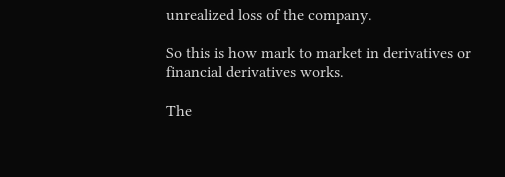unrealized loss of the company.

So this is how mark to market in derivatives or financial derivatives works.

The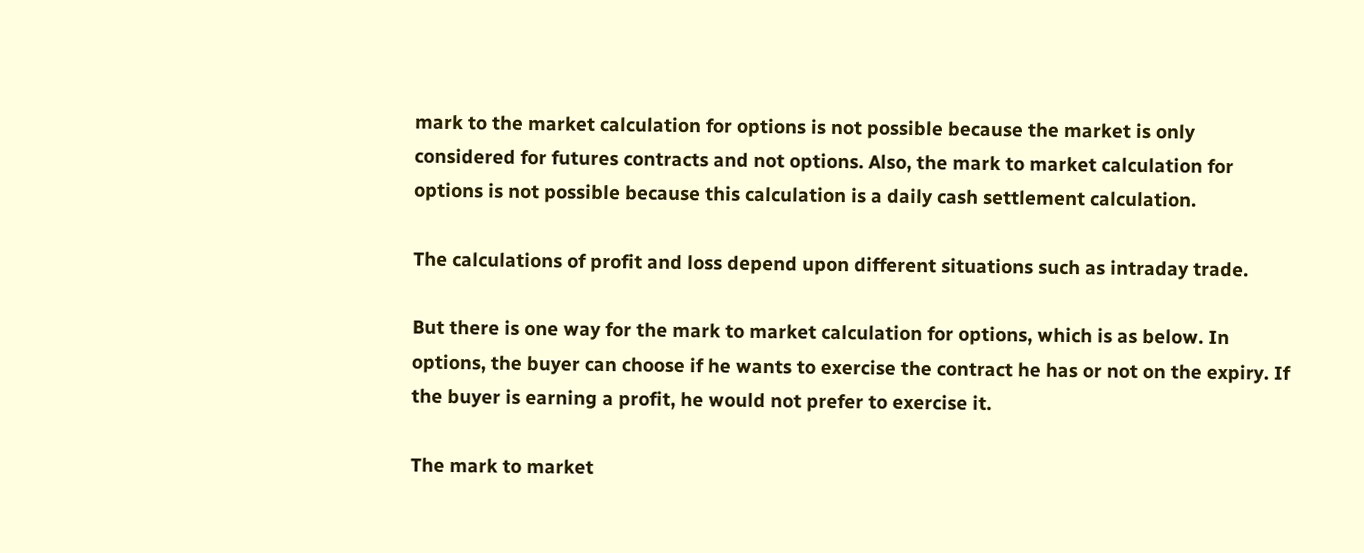mark to the market calculation for options is not possible because the market is only considered for futures contracts and not options. Also, the mark to market calculation for options is not possible because this calculation is a daily cash settlement calculation.

The calculations of profit and loss depend upon different situations such as intraday trade.

But there is one way for the mark to market calculation for options, which is as below. In options, the buyer can choose if he wants to exercise the contract he has or not on the expiry. If the buyer is earning a profit, he would not prefer to exercise it.

The mark to market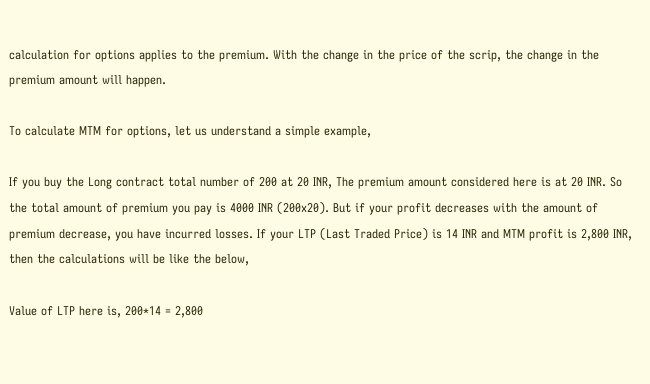calculation for options applies to the premium. With the change in the price of the scrip, the change in the premium amount will happen.

To calculate MTM for options, let us understand a simple example,

If you buy the Long contract total number of 200 at 20 INR, The premium amount considered here is at 20 INR. So the total amount of premium you pay is 4000 INR (200x20). But if your profit decreases with the amount of premium decrease, you have incurred losses. If your LTP (Last Traded Price) is 14 INR and MTM profit is 2,800 INR, then the calculations will be like the below,

Value of LTP here is, 200*14 = 2,800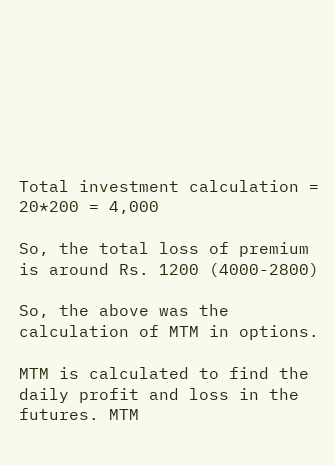Total investment calculation = 20*200 = 4,000

So, the total loss of premium is around Rs. 1200 (4000-2800)

So, the above was the calculation of MTM in options.

MTM is calculated to find the daily profit and loss in the futures. MTM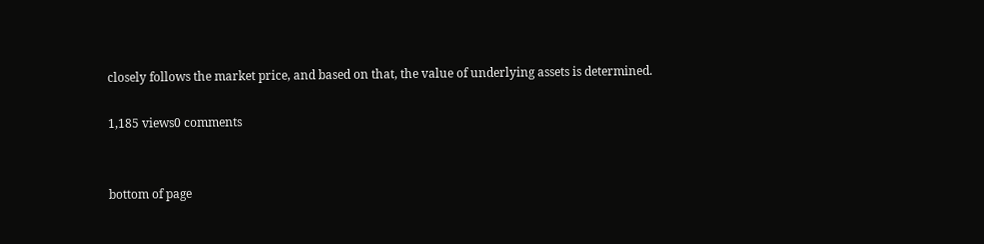closely follows the market price, and based on that, the value of underlying assets is determined.

1,185 views0 comments


bottom of page